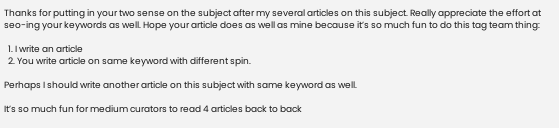Thanks for putting in your two sense on the subject after my several articles on this subject. Really appreciate the effort at seo-ing your keywords as well. Hope your article does as well as mine because it’s so much fun to do this tag team thing:

  1. I write an article
  2. You write article on same keyword with different spin.

Perhaps I should write another article on this subject with same keyword as well.

It’s so much fun for medium curators to read 4 articles back to back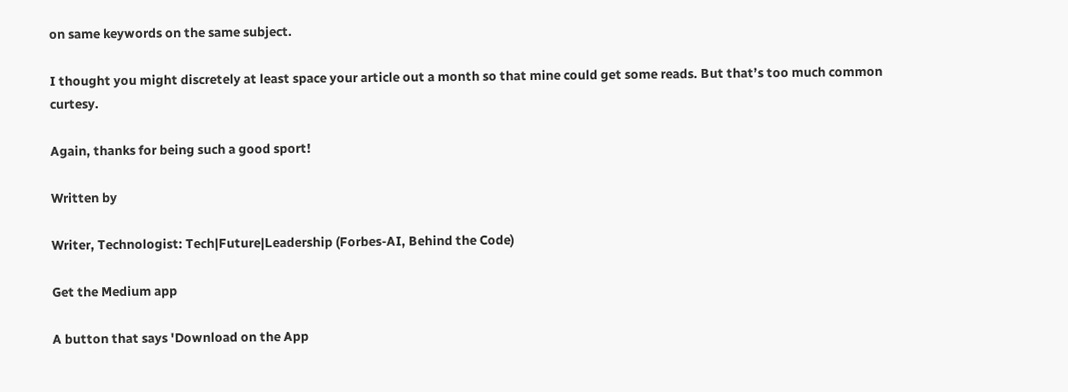on same keywords on the same subject.

I thought you might discretely at least space your article out a month so that mine could get some reads. But that’s too much common curtesy.

Again, thanks for being such a good sport!

Written by

Writer, Technologist: Tech|Future|Leadership (Forbes-AI, Behind the Code)

Get the Medium app

A button that says 'Download on the App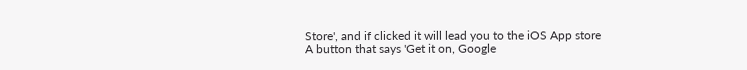Store', and if clicked it will lead you to the iOS App store
A button that says 'Get it on, Google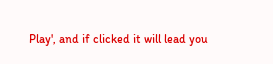Play', and if clicked it will lead you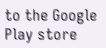to the Google Play store